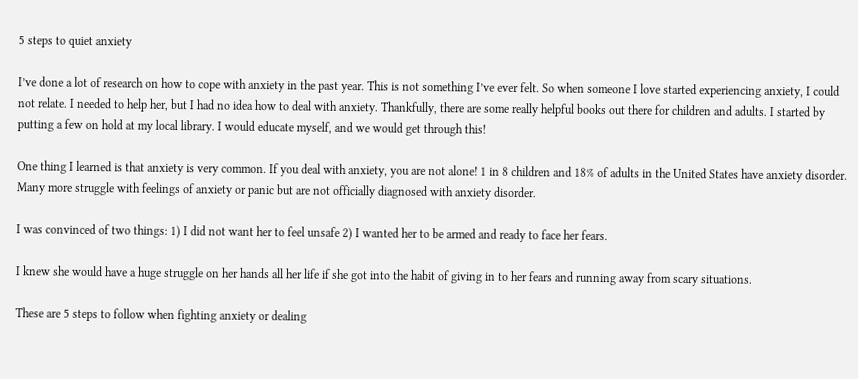5 steps to quiet anxiety

I’ve done a lot of research on how to cope with anxiety in the past year. This is not something I’ve ever felt. So when someone I love started experiencing anxiety, I could not relate. I needed to help her, but I had no idea how to deal with anxiety. Thankfully, there are some really helpful books out there for children and adults. I started by putting a few on hold at my local library. I would educate myself, and we would get through this!

One thing I learned is that anxiety is very common. If you deal with anxiety, you are not alone! 1 in 8 children and 18% of adults in the United States have anxiety disorder. Many more struggle with feelings of anxiety or panic but are not officially diagnosed with anxiety disorder.

I was convinced of two things: 1) I did not want her to feel unsafe 2) I wanted her to be armed and ready to face her fears.

I knew she would have a huge struggle on her hands all her life if she got into the habit of giving in to her fears and running away from scary situations.

These are 5 steps to follow when fighting anxiety or dealing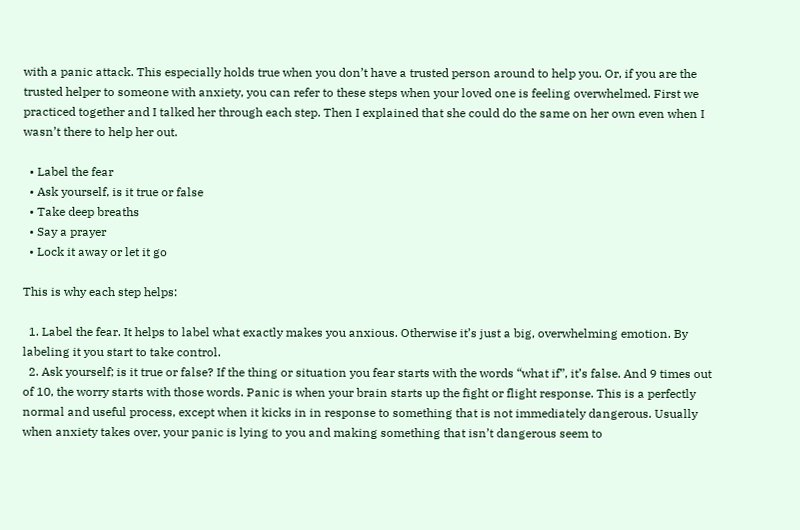with a panic attack. This especially holds true when you don’t have a trusted person around to help you. Or, if you are the trusted helper to someone with anxiety, you can refer to these steps when your loved one is feeling overwhelmed. First we practiced together and I talked her through each step. Then I explained that she could do the same on her own even when I wasn’t there to help her out.

  • Label the fear
  • Ask yourself, is it true or false
  • Take deep breaths
  • Say a prayer
  • Lock it away or let it go

This is why each step helps:

  1. Label the fear. It helps to label what exactly makes you anxious. Otherwise it’s just a big, overwhelming emotion. By labeling it you start to take control.
  2. Ask yourself; is it true or false? If the thing or situation you fear starts with the words “what if”, it’s false. And 9 times out of 10, the worry starts with those words. Panic is when your brain starts up the fight or flight response. This is a perfectly normal and useful process, except when it kicks in in response to something that is not immediately dangerous. Usually when anxiety takes over, your panic is lying to you and making something that isn’t dangerous seem to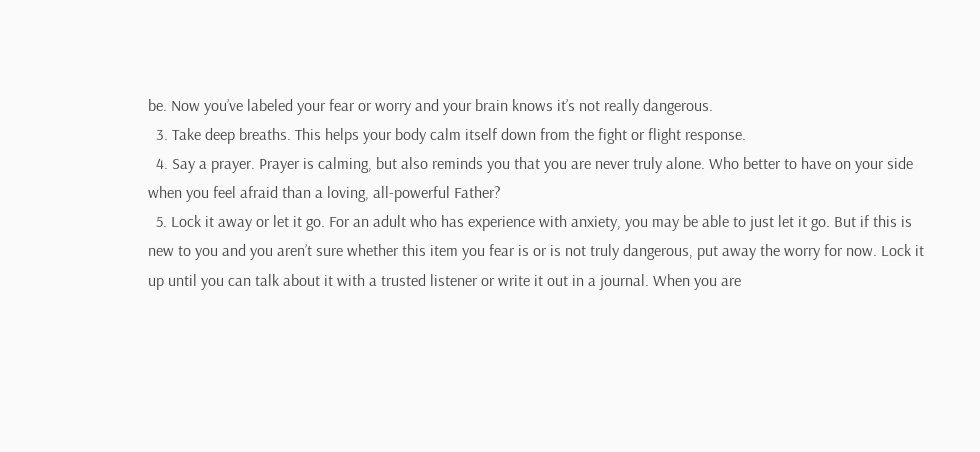be. Now you’ve labeled your fear or worry and your brain knows it’s not really dangerous.
  3. Take deep breaths. This helps your body calm itself down from the fight or flight response.
  4. Say a prayer. Prayer is calming, but also reminds you that you are never truly alone. Who better to have on your side when you feel afraid than a loving, all-powerful Father?
  5. Lock it away or let it go. For an adult who has experience with anxiety, you may be able to just let it go. But if this is new to you and you aren’t sure whether this item you fear is or is not truly dangerous, put away the worry for now. Lock it up until you can talk about it with a trusted listener or write it out in a journal. When you are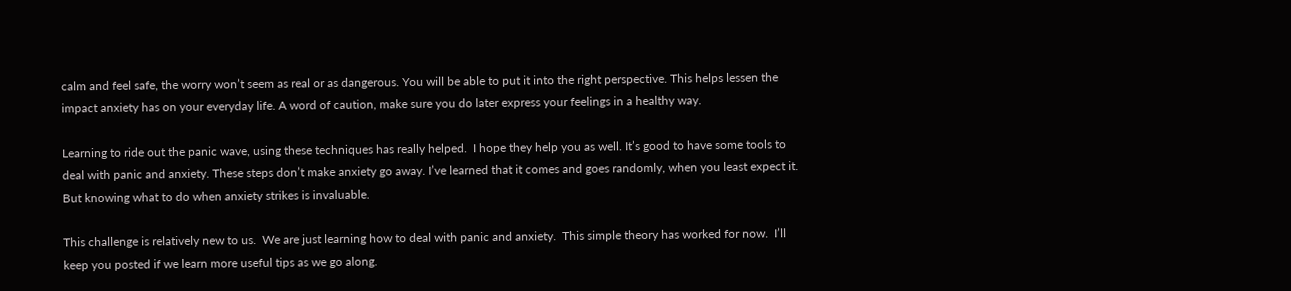calm and feel safe, the worry won’t seem as real or as dangerous. You will be able to put it into the right perspective. This helps lessen the impact anxiety has on your everyday life. A word of caution, make sure you do later express your feelings in a healthy way.

Learning to ride out the panic wave, using these techniques has really helped.  I hope they help you as well. It’s good to have some tools to deal with panic and anxiety. These steps don’t make anxiety go away. I’ve learned that it comes and goes randomly, when you least expect it. But knowing what to do when anxiety strikes is invaluable.

This challenge is relatively new to us.  We are just learning how to deal with panic and anxiety.  This simple theory has worked for now.  I’ll keep you posted if we learn more useful tips as we go along.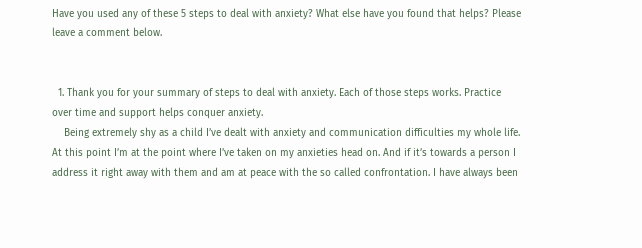Have you used any of these 5 steps to deal with anxiety? What else have you found that helps? Please leave a comment below.


  1. Thank you for your summary of steps to deal with anxiety. Each of those steps works. Practice over time and support helps conquer anxiety.
    Being extremely shy as a child I’ve dealt with anxiety and communication difficulties my whole life. At this point I’m at the point where I’ve taken on my anxieties head on. And if it’s towards a person I address it right away with them and am at peace with the so called confrontation. I have always been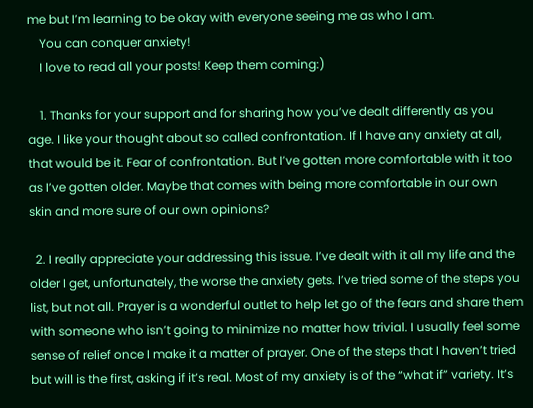me but I’m learning to be okay with everyone seeing me as who I am.
    You can conquer anxiety!
    I love to read all your posts! Keep them coming:)

    1. Thanks for your support and for sharing how you’ve dealt differently as you age. I like your thought about so called confrontation. If I have any anxiety at all, that would be it. Fear of confrontation. But I’ve gotten more comfortable with it too as I’ve gotten older. Maybe that comes with being more comfortable in our own skin and more sure of our own opinions?

  2. I really appreciate your addressing this issue. I’ve dealt with it all my life and the older I get, unfortunately, the worse the anxiety gets. I’ve tried some of the steps you list, but not all. Prayer is a wonderful outlet to help let go of the fears and share them with someone who isn’t going to minimize no matter how trivial. I usually feel some sense of relief once I make it a matter of prayer. One of the steps that I haven’t tried but will is the first, asking if it’s real. Most of my anxiety is of the “what if” variety. It’s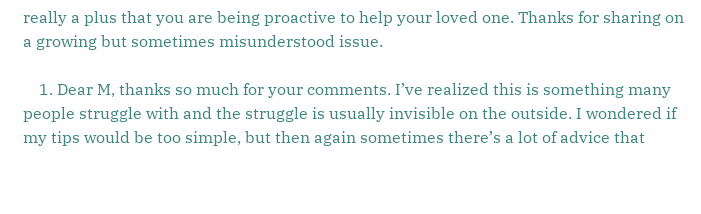really a plus that you are being proactive to help your loved one. Thanks for sharing on a growing but sometimes misunderstood issue.

    1. Dear M, thanks so much for your comments. I’ve realized this is something many people struggle with and the struggle is usually invisible on the outside. I wondered if my tips would be too simple, but then again sometimes there’s a lot of advice that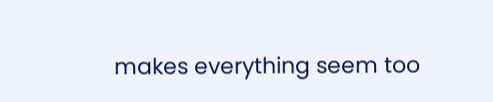makes everything seem too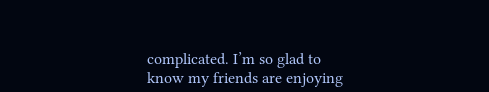complicated. I’m so glad to know my friends are enjoying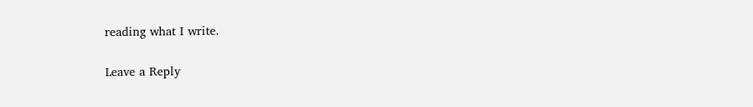reading what I write.

Leave a Reply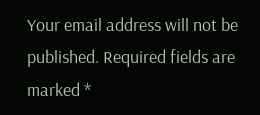Your email address will not be published. Required fields are marked *